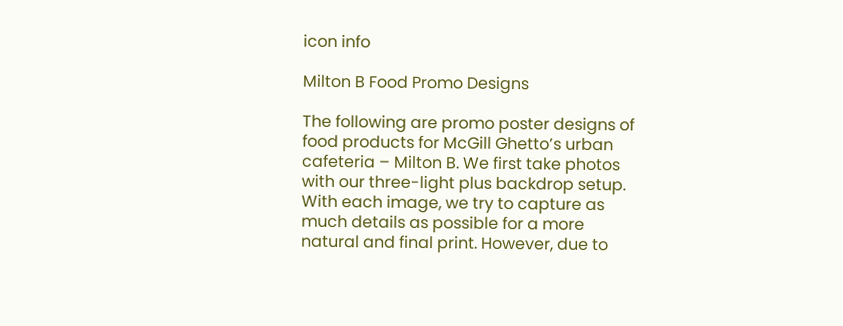icon info

Milton B Food Promo Designs

The following are promo poster designs of food products for McGill Ghetto’s urban cafeteria – Milton B. We first take photos with our three-light plus backdrop setup. With each image, we try to capture as much details as possible for a more natural and final print. However, due to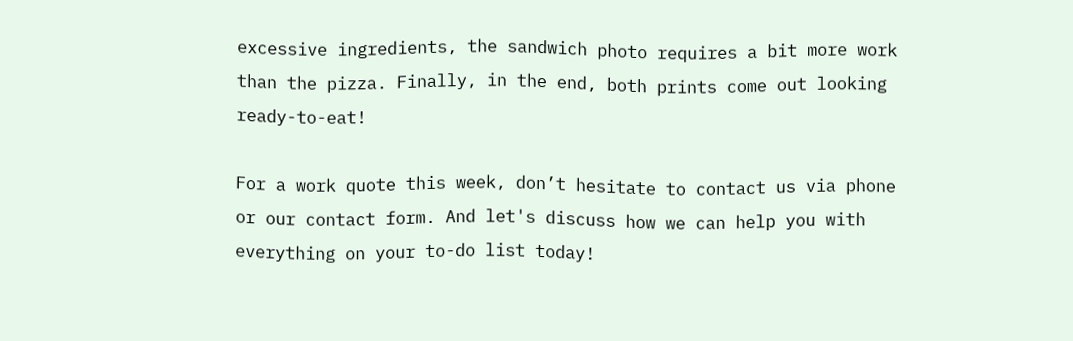excessive ingredients, the sandwich photo requires a bit more work than the pizza. Finally, in the end, both prints come out looking ready-to-eat!

For a work quote this week, don’t hesitate to contact us via phone or our contact form. And let's discuss how we can help you with everything on your to-do list today!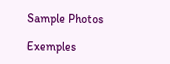Sample Photos

Exemples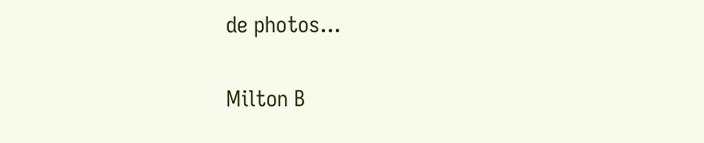de photos...

Milton B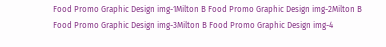Food Promo Graphic Design img-1Milton B Food Promo Graphic Design img-2Milton B Food Promo Graphic Design img-3Milton B Food Promo Graphic Design img-4